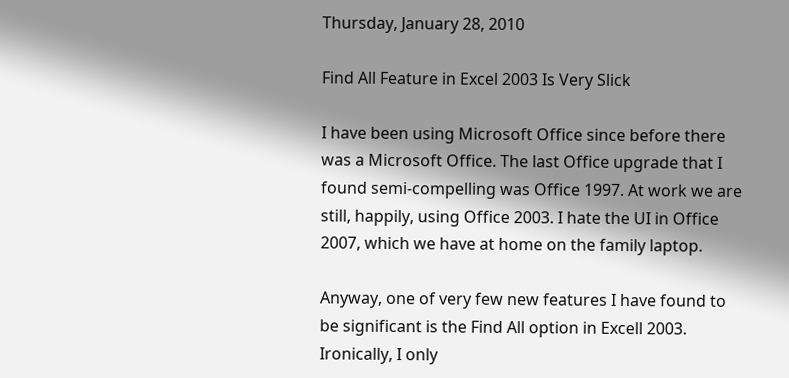Thursday, January 28, 2010

Find All Feature in Excel 2003 Is Very Slick

I have been using Microsoft Office since before there was a Microsoft Office. The last Office upgrade that I found semi-compelling was Office 1997. At work we are still, happily, using Office 2003. I hate the UI in Office 2007, which we have at home on the family laptop.

Anyway, one of very few new features I have found to be significant is the Find All option in Excell 2003. Ironically, I only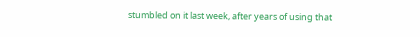stumbled on it last week, after years of using that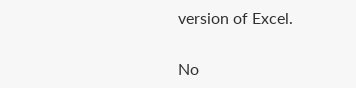version of Excel.

No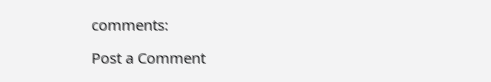comments:

Post a Comment